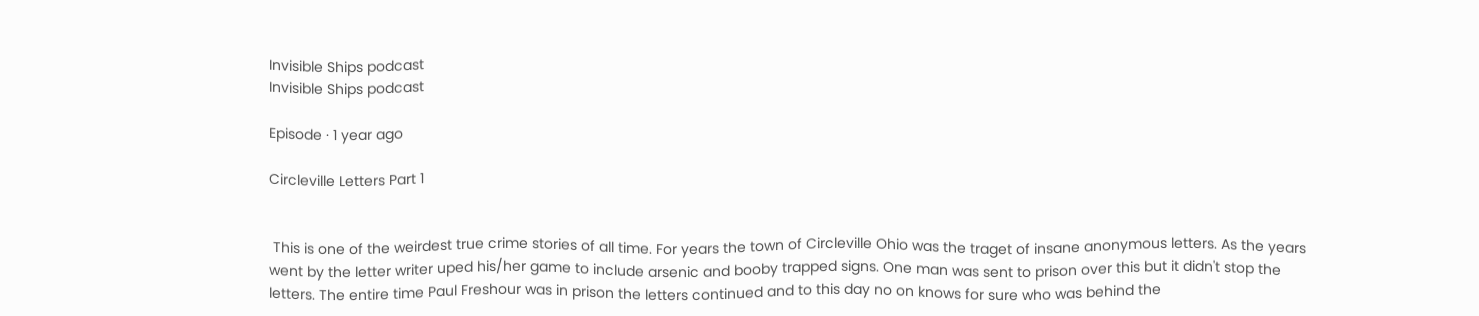Invisible Ships podcast
Invisible Ships podcast

Episode · 1 year ago

Circleville Letters Part 1


 This is one of the weirdest true crime stories of all time. For years the town of Circleville Ohio was the traget of insane anonymous letters. As the years went by the letter writer uped his/her game to include arsenic and booby trapped signs. One man was sent to prison over this but it didn't stop the letters. The entire time Paul Freshour was in prison the letters continued and to this day no on knows for sure who was behind the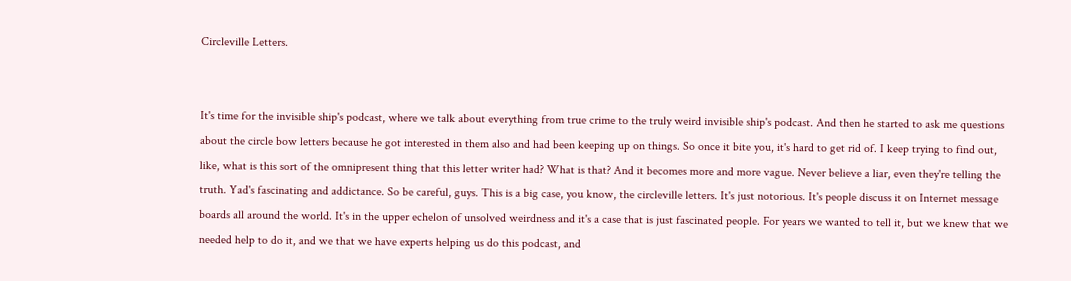Circleville Letters.


It's time for the invisible ship's podcast, where we talk about everything from true crime to the truly weird invisible ship's podcast. And then he started to ask me questions about the circle bow letters because he got interested in them also and had been keeping up on things. So once it bite you, it's hard to get rid of. I keep trying to find out, like, what is this sort of the omnipresent thing that this letter writer had? What is that? And it becomes more and more vague. Never believe a liar, even they're telling the truth. Yad's fascinating and addictance. So be careful, guys. This is a big case, you know, the circleville letters. It's just notorious. It's people discuss it on Internet message boards all around the world. It's in the upper echelon of unsolved weirdness and it's a case that is just fascinated people. For years we wanted to tell it, but we knew that we needed help to do it, and we that we have experts helping us do this podcast, and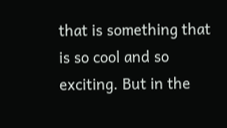that is something that is so cool and so exciting. But in the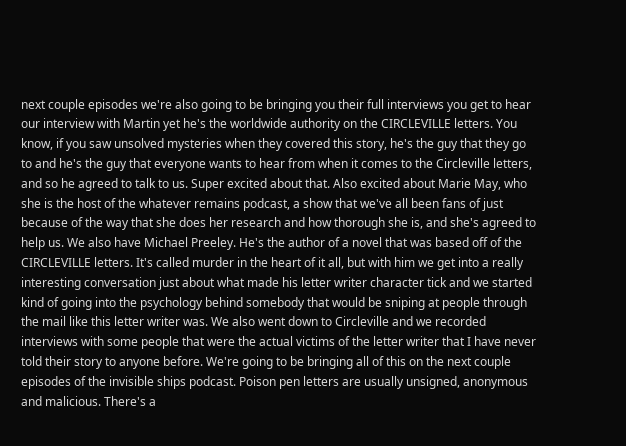next couple episodes we're also going to be bringing you their full interviews you get to hear our interview with Martin yet he's the worldwide authority on the CIRCLEVILLE letters. You know, if you saw unsolved mysteries when they covered this story, he's the guy that they go to and he's the guy that everyone wants to hear from when it comes to the Circleville letters, and so he agreed to talk to us. Super excited about that. Also excited about Marie May, who she is the host of the whatever remains podcast, a show that we've all been fans of just because of the way that she does her research and how thorough she is, and she's agreed to help us. We also have Michael Preeley. He's the author of a novel that was based off of the CIRCLEVILLE letters. It's called murder in the heart of it all, but with him we get into a really interesting conversation just about what made his letter writer character tick and we started kind of going into the psychology behind somebody that would be sniping at people through the mail like this letter writer was. We also went down to Circleville and we recorded interviews with some people that were the actual victims of the letter writer that I have never told their story to anyone before. We're going to be bringing all of this on the next couple episodes of the invisible ships podcast. Poison pen letters are usually unsigned, anonymous and malicious. There's a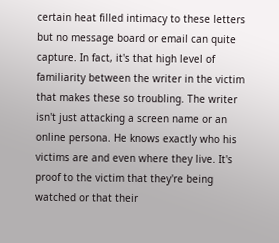certain heat filled intimacy to these letters but no message board or email can quite capture. In fact, it's that high level of familiarity between the writer in the victim that makes these so troubling. The writer isn't just attacking a screen name or an online persona. He knows exactly who his victims are and even where they live. It's proof to the victim that they're being watched or that their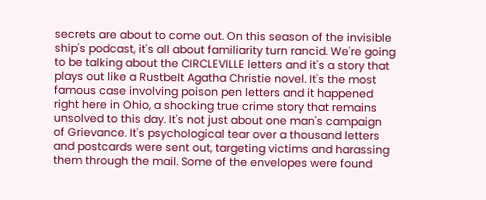secrets are about to come out. On this season of the invisible ship's podcast, it's all about familiarity turn rancid. We're going to be talking about the CIRCLEVILLE letters and it's a story that plays out like a Rustbelt Agatha Christie novel. It's the most famous case involving poison pen letters and it happened right here in Ohio, a shocking true crime story that remains unsolved to this day. It's not just about one man's campaign of Grievance. It's psychological tear over a thousand letters and postcards were sent out, targeting victims and harassing them through the mail. Some of the envelopes were found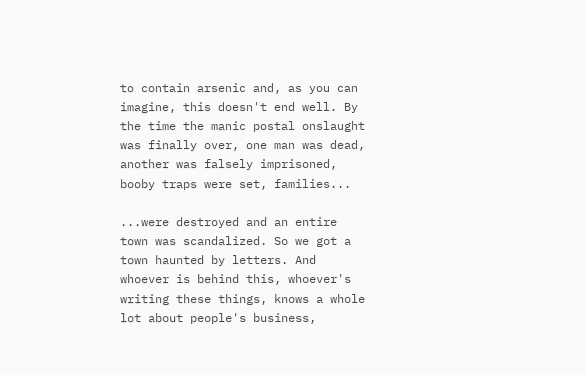to contain arsenic and, as you can imagine, this doesn't end well. By the time the manic postal onslaught was finally over, one man was dead, another was falsely imprisoned, booby traps were set, families...

...were destroyed and an entire town was scandalized. So we got a town haunted by letters. And whoever is behind this, whoever's writing these things, knows a whole lot about people's business,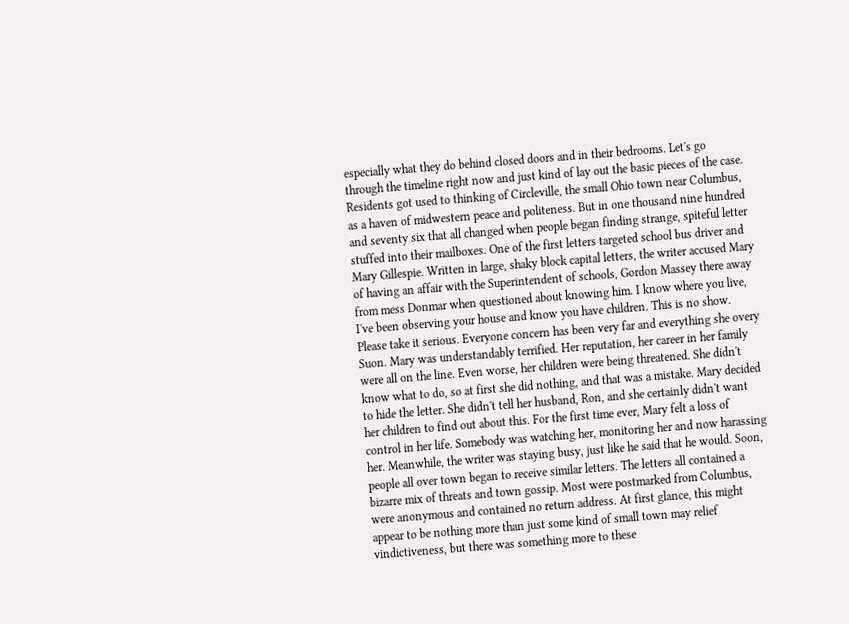especially what they do behind closed doors and in their bedrooms. Let's go through the timeline right now and just kind of lay out the basic pieces of the case. Residents got used to thinking of Circleville, the small Ohio town near Columbus, as a haven of midwestern peace and politeness. But in one thousand nine hundred and seventy six that all changed when people began finding strange, spiteful letter stuffed into their mailboxes. One of the first letters targeted school bus driver and Mary Gillespie. Written in large, shaky block capital letters, the writer accused Mary of having an affair with the Superintendent of schools, Gordon Massey there away from mess Donmar when questioned about knowing him. I know where you live, I've been observing your house and know you have children. This is no show. Please take it serious. Everyone concern has been very far and everything she overy Suon. Mary was understandably terrified. Her reputation, her career in her family were all on the line. Even worse, her children were being threatened. She didn't know what to do, so at first she did nothing, and that was a mistake. Mary decided to hide the letter. She didn't tell her husband, Ron, and she certainly didn't want her children to find out about this. For the first time ever, Mary felt a loss of control in her life. Somebody was watching her, monitoring her and now harassing her. Meanwhile, the writer was staying busy, just like he said that he would. Soon, people all over town began to receive similar letters. The letters all contained a bizarre mix of threats and town gossip. Most were postmarked from Columbus, were anonymous and contained no return address. At first glance, this might appear to be nothing more than just some kind of small town may relief vindictiveness, but there was something more to these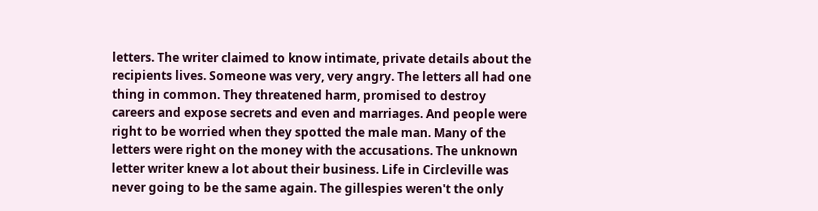letters. The writer claimed to know intimate, private details about the recipients lives. Someone was very, very angry. The letters all had one thing in common. They threatened harm, promised to destroy careers and expose secrets and even and marriages. And people were right to be worried when they spotted the male man. Many of the letters were right on the money with the accusations. The unknown letter writer knew a lot about their business. Life in Circleville was never going to be the same again. The gillespies weren't the only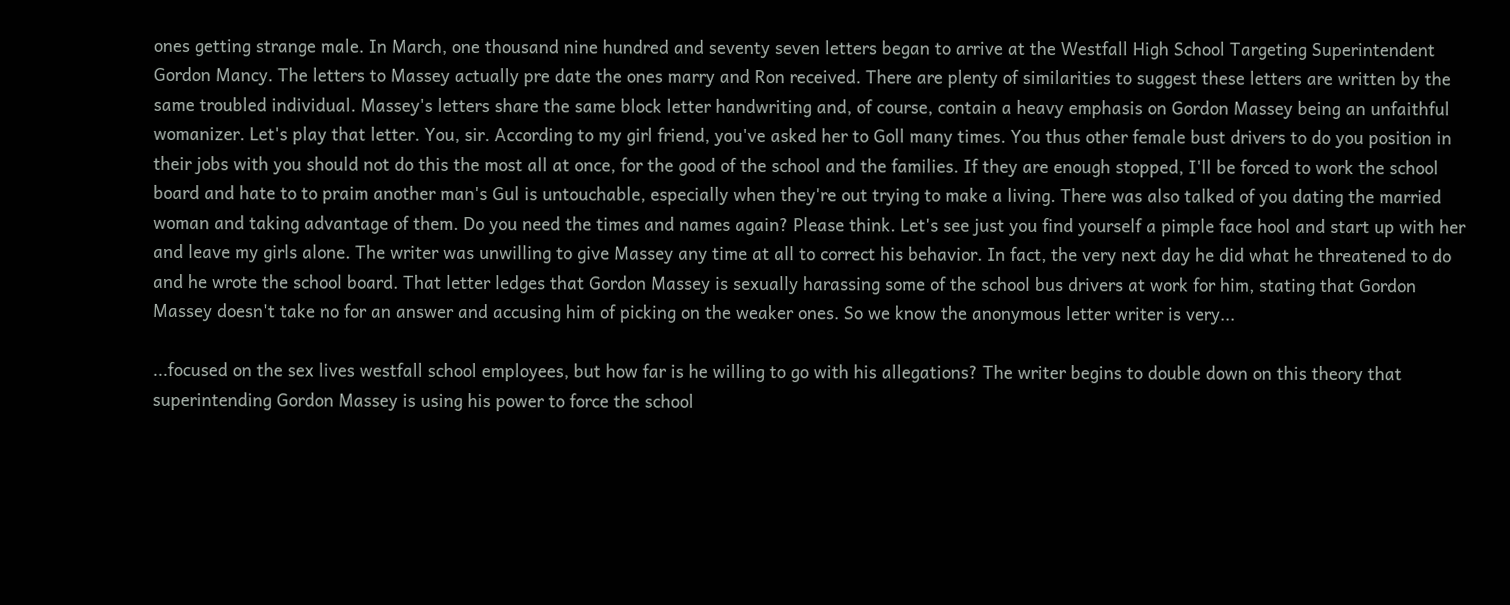ones getting strange male. In March, one thousand nine hundred and seventy seven letters began to arrive at the Westfall High School Targeting Superintendent Gordon Mancy. The letters to Massey actually pre date the ones marry and Ron received. There are plenty of similarities to suggest these letters are written by the same troubled individual. Massey's letters share the same block letter handwriting and, of course, contain a heavy emphasis on Gordon Massey being an unfaithful womanizer. Let's play that letter. You, sir. According to my girl friend, you've asked her to Goll many times. You thus other female bust drivers to do you position in their jobs with you should not do this the most all at once, for the good of the school and the families. If they are enough stopped, I'll be forced to work the school board and hate to to praim another man's Gul is untouchable, especially when they're out trying to make a living. There was also talked of you dating the married woman and taking advantage of them. Do you need the times and names again? Please think. Let's see just you find yourself a pimple face hool and start up with her and leave my girls alone. The writer was unwilling to give Massey any time at all to correct his behavior. In fact, the very next day he did what he threatened to do and he wrote the school board. That letter ledges that Gordon Massey is sexually harassing some of the school bus drivers at work for him, stating that Gordon Massey doesn't take no for an answer and accusing him of picking on the weaker ones. So we know the anonymous letter writer is very...

...focused on the sex lives westfall school employees, but how far is he willing to go with his allegations? The writer begins to double down on this theory that superintending Gordon Massey is using his power to force the school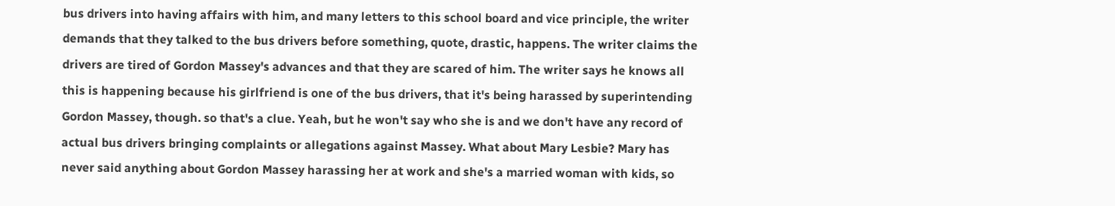bus drivers into having affairs with him, and many letters to this school board and vice principle, the writer demands that they talked to the bus drivers before something, quote, drastic, happens. The writer claims the drivers are tired of Gordon Massey's advances and that they are scared of him. The writer says he knows all this is happening because his girlfriend is one of the bus drivers, that it's being harassed by superintending Gordon Massey, though. so that's a clue. Yeah, but he won't say who she is and we don't have any record of actual bus drivers bringing complaints or allegations against Massey. What about Mary Lesbie? Mary has never said anything about Gordon Massey harassing her at work and she's a married woman with kids, so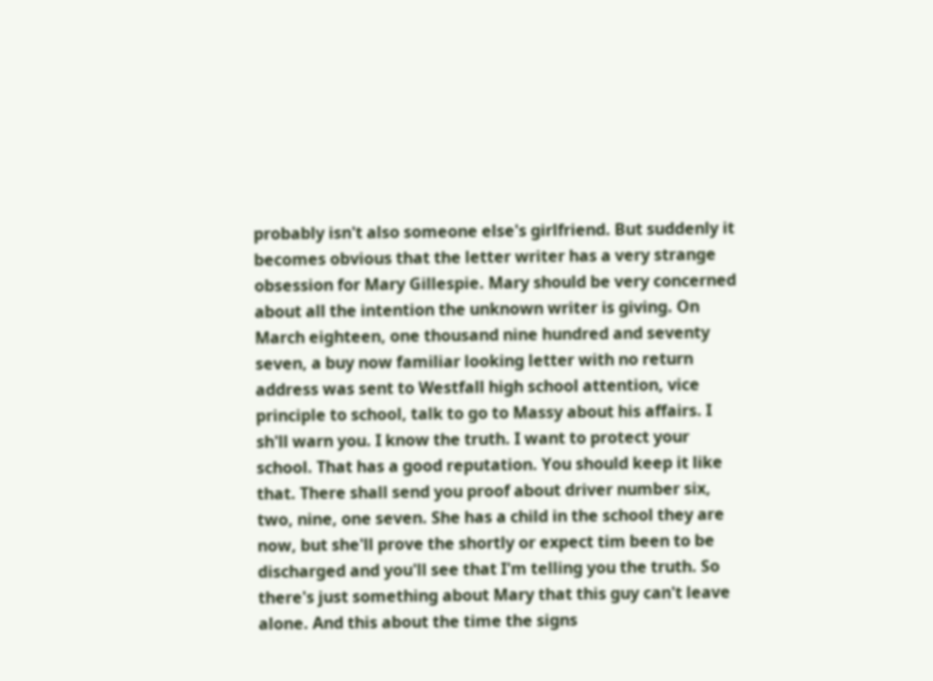probably isn't also someone else's girlfriend. But suddenly it becomes obvious that the letter writer has a very strange obsession for Mary Gillespie. Mary should be very concerned about all the intention the unknown writer is giving. On March eighteen, one thousand nine hundred and seventy seven, a buy now familiar looking letter with no return address was sent to Westfall high school attention, vice principle to school, talk to go to Massy about his affairs. I sh'll warn you. I know the truth. I want to protect your school. That has a good reputation. You should keep it like that. There shall send you proof about driver number six, two, nine, one seven. She has a child in the school they are now, but she'll prove the shortly or expect tim been to be discharged and you'll see that I'm telling you the truth. So there's just something about Mary that this guy can't leave alone. And this about the time the signs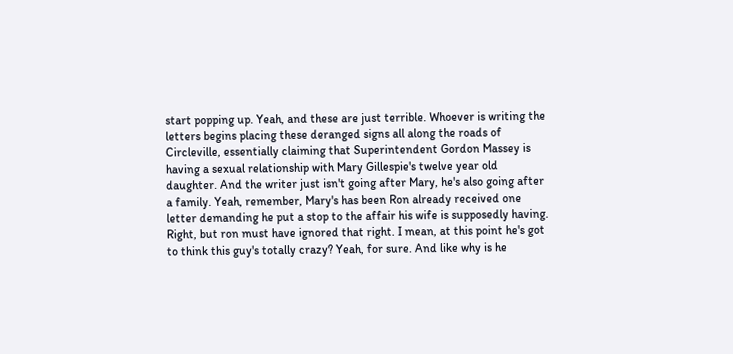start popping up. Yeah, and these are just terrible. Whoever is writing the letters begins placing these deranged signs all along the roads of Circleville, essentially claiming that Superintendent Gordon Massey is having a sexual relationship with Mary Gillespie's twelve year old daughter. And the writer just isn't going after Mary, he's also going after a family. Yeah, remember, Mary's has been Ron already received one letter demanding he put a stop to the affair his wife is supposedly having. Right, but ron must have ignored that right. I mean, at this point he's got to think this guy's totally crazy? Yeah, for sure. And like why is he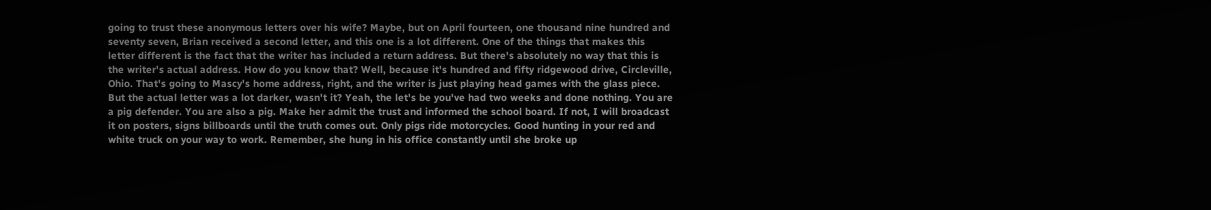going to trust these anonymous letters over his wife? Maybe, but on April fourteen, one thousand nine hundred and seventy seven, Brian received a second letter, and this one is a lot different. One of the things that makes this letter different is the fact that the writer has included a return address. But there's absolutely no way that this is the writer's actual address. How do you know that? Well, because it's hundred and fifty ridgewood drive, Circleville, Ohio. That's going to Mascy's home address, right, and the writer is just playing head games with the glass piece. But the actual letter was a lot darker, wasn't it? Yeah, the let's be you've had two weeks and done nothing. You are a pig defender. You are also a pig. Make her admit the trust and informed the school board. If not, I will broadcast it on posters, signs billboards until the truth comes out. Only pigs ride motorcycles. Good hunting in your red and white truck on your way to work. Remember, she hung in his office constantly until she broke up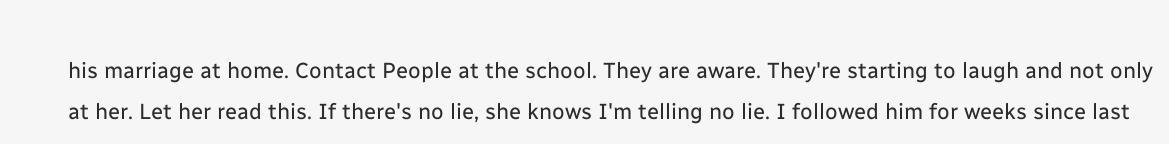his marriage at home. Contact People at the school. They are aware. They're starting to laugh and not only at her. Let her read this. If there's no lie, she knows I'm telling no lie. I followed him for weeks since last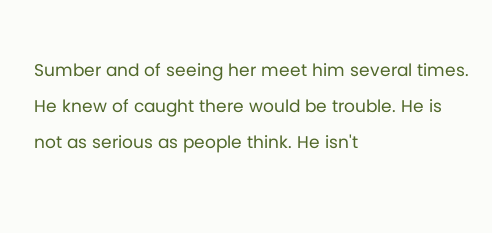Sumber and of seeing her meet him several times. He knew of caught there would be trouble. He is not as serious as people think. He isn't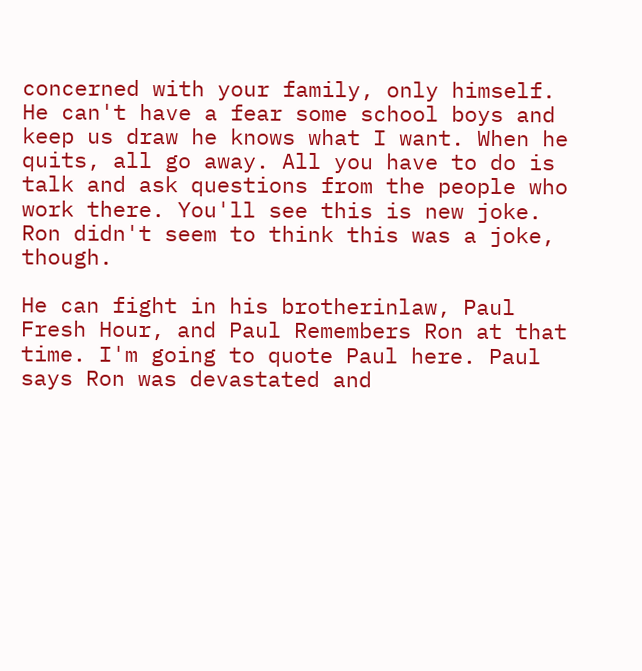concerned with your family, only himself. He can't have a fear some school boys and keep us draw he knows what I want. When he quits, all go away. All you have to do is talk and ask questions from the people who work there. You'll see this is new joke. Ron didn't seem to think this was a joke, though.

He can fight in his brotherinlaw, Paul Fresh Hour, and Paul Remembers Ron at that time. I'm going to quote Paul here. Paul says Ron was devastated and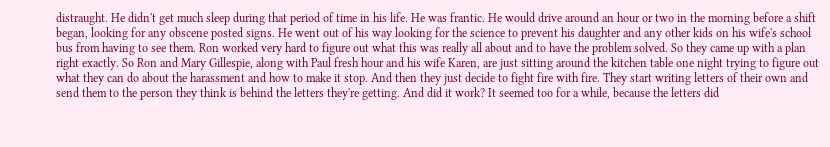distraught. He didn't get much sleep during that period of time in his life. He was frantic. He would drive around an hour or two in the morning before a shift began, looking for any obscene posted signs. He went out of his way looking for the science to prevent his daughter and any other kids on his wife's school bus from having to see them. Ron worked very hard to figure out what this was really all about and to have the problem solved. So they came up with a plan right exactly. So Ron and Mary Gillespie, along with Paul fresh hour and his wife Karen, are just sitting around the kitchen table one night trying to figure out what they can do about the harassment and how to make it stop. And then they just decide to fight fire with fire. They start writing letters of their own and send them to the person they think is behind the letters they're getting. And did it work? It seemed too for a while, because the letters did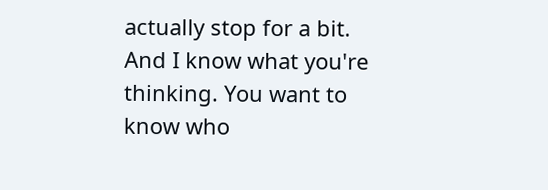actually stop for a bit. And I know what you're thinking. You want to know who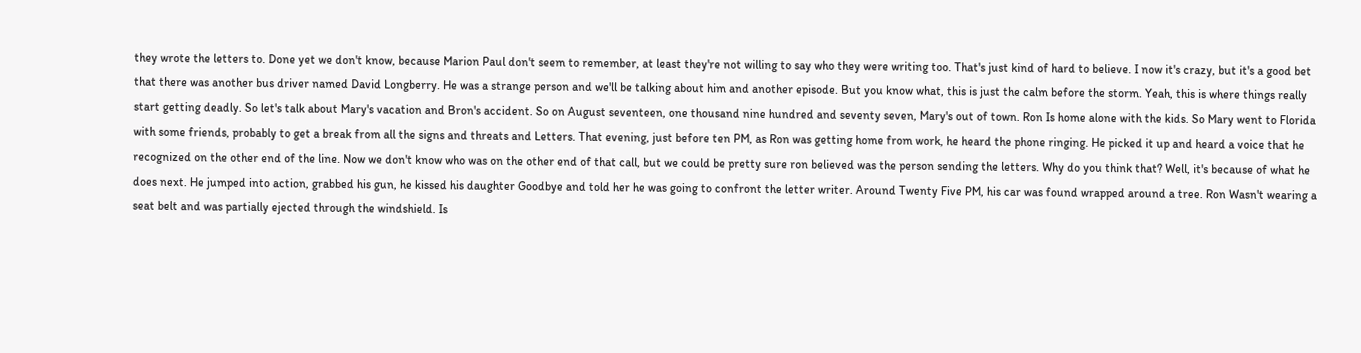they wrote the letters to. Done yet we don't know, because Marion Paul don't seem to remember, at least they're not willing to say who they were writing too. That's just kind of hard to believe. I now it's crazy, but it's a good bet that there was another bus driver named David Longberry. He was a strange person and we'll be talking about him and another episode. But you know what, this is just the calm before the storm. Yeah, this is where things really start getting deadly. So let's talk about Mary's vacation and Bron's accident. So on August seventeen, one thousand nine hundred and seventy seven, Mary's out of town. Ron Is home alone with the kids. So Mary went to Florida with some friends, probably to get a break from all the signs and threats and Letters. That evening, just before ten PM, as Ron was getting home from work, he heard the phone ringing. He picked it up and heard a voice that he recognized on the other end of the line. Now we don't know who was on the other end of that call, but we could be pretty sure ron believed was the person sending the letters. Why do you think that? Well, it's because of what he does next. He jumped into action, grabbed his gun, he kissed his daughter Goodbye and told her he was going to confront the letter writer. Around Twenty Five PM, his car was found wrapped around a tree. Ron Wasn't wearing a seat belt and was partially ejected through the windshield. Is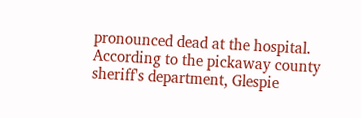pronounced dead at the hospital. According to the pickaway county sheriff's department, Glespie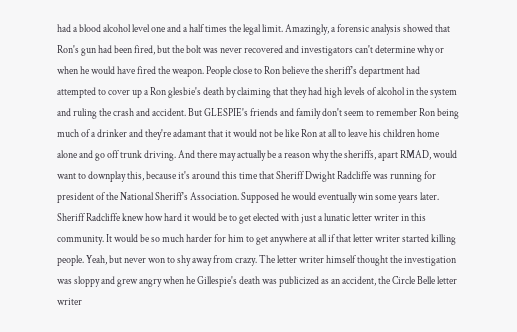had a blood alcohol level one and a half times the legal limit. Amazingly, a forensic analysis showed that Ron's gun had been fired, but the bolt was never recovered and investigators can't determine why or when he would have fired the weapon. People close to Ron believe the sheriff's department had attempted to cover up a Ron glesbie's death by claiming that they had high levels of alcohol in the system and ruling the crash and accident. But GLESPIE's friends and family don't seem to remember Ron being much of a drinker and they're adamant that it would not be like Ron at all to leave his children home alone and go off trunk driving. And there may actually be a reason why the sheriffs, apart RMAD, would want to downplay this, because it's around this time that Sheriff Dwight Radcliffe was running for president of the National Sheriff's Association. Supposed he would eventually win some years later. Sheriff Radcliffe knew how hard it would be to get elected with just a lunatic letter writer in this community. It would be so much harder for him to get anywhere at all if that letter writer started killing people. Yeah, but never won to shy away from crazy. The letter writer himself thought the investigation was sloppy and grew angry when he Gillespie's death was publicized as an accident, the Circle Belle letter writer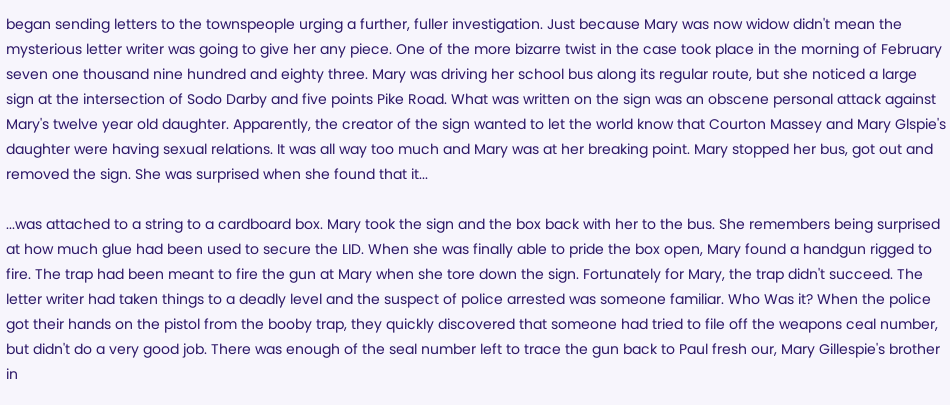began sending letters to the townspeople urging a further, fuller investigation. Just because Mary was now widow didn't mean the mysterious letter writer was going to give her any piece. One of the more bizarre twist in the case took place in the morning of February seven one thousand nine hundred and eighty three. Mary was driving her school bus along its regular route, but she noticed a large sign at the intersection of Sodo Darby and five points Pike Road. What was written on the sign was an obscene personal attack against Mary's twelve year old daughter. Apparently, the creator of the sign wanted to let the world know that Courton Massey and Mary Glspie's daughter were having sexual relations. It was all way too much and Mary was at her breaking point. Mary stopped her bus, got out and removed the sign. She was surprised when she found that it...

...was attached to a string to a cardboard box. Mary took the sign and the box back with her to the bus. She remembers being surprised at how much glue had been used to secure the LID. When she was finally able to pride the box open, Mary found a handgun rigged to fire. The trap had been meant to fire the gun at Mary when she tore down the sign. Fortunately for Mary, the trap didn't succeed. The letter writer had taken things to a deadly level and the suspect of police arrested was someone familiar. Who Was it? When the police got their hands on the pistol from the booby trap, they quickly discovered that someone had tried to file off the weapons ceal number, but didn't do a very good job. There was enough of the seal number left to trace the gun back to Paul fresh our, Mary Gillespie's brother in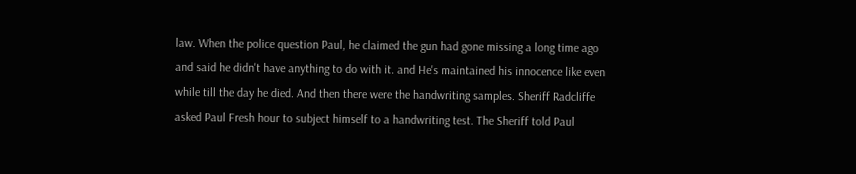law. When the police question Paul, he claimed the gun had gone missing a long time ago and said he didn't have anything to do with it. and He's maintained his innocence like even while till the day he died. And then there were the handwriting samples. Sheriff Radcliffe asked Paul Fresh hour to subject himself to a handwriting test. The Sheriff told Paul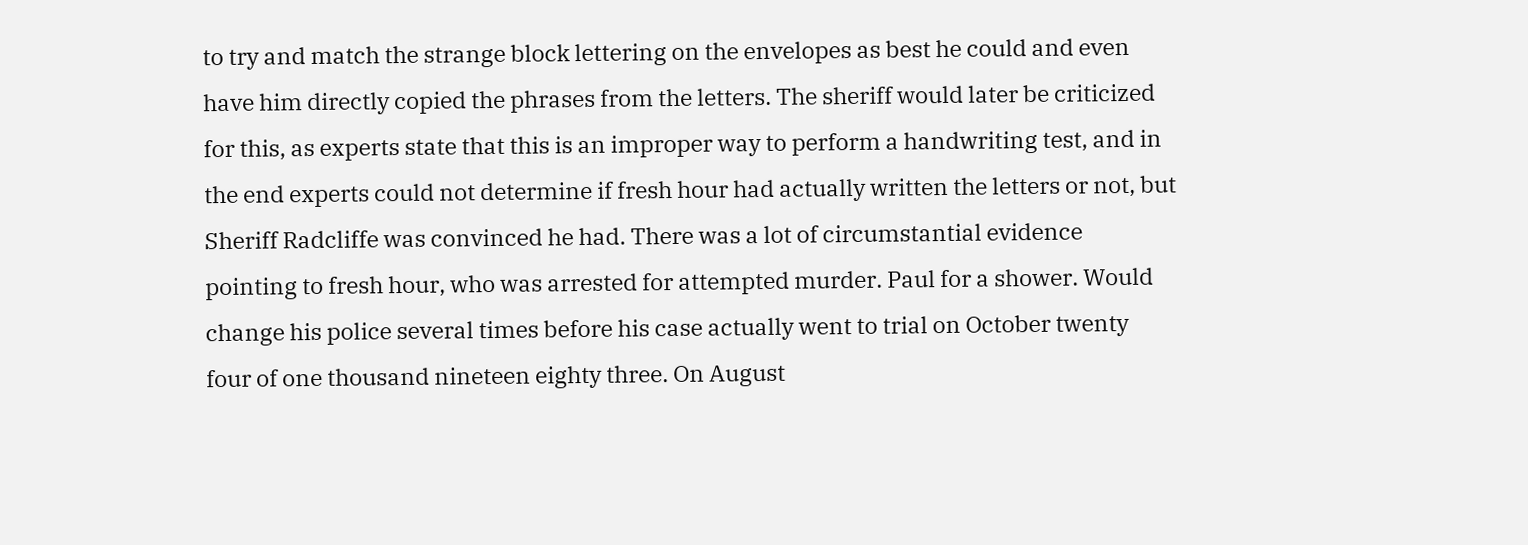to try and match the strange block lettering on the envelopes as best he could and even have him directly copied the phrases from the letters. The sheriff would later be criticized for this, as experts state that this is an improper way to perform a handwriting test, and in the end experts could not determine if fresh hour had actually written the letters or not, but Sheriff Radcliffe was convinced he had. There was a lot of circumstantial evidence pointing to fresh hour, who was arrested for attempted murder. Paul for a shower. Would change his police several times before his case actually went to trial on October twenty four of one thousand nineteen eighty three. On August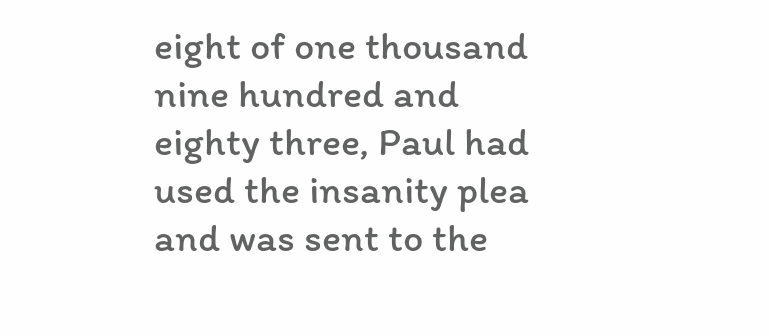eight of one thousand nine hundred and eighty three, Paul had used the insanity plea and was sent to the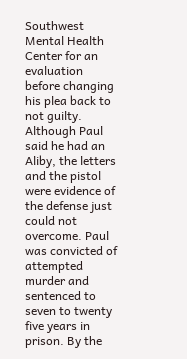Southwest Mental Health Center for an evaluation before changing his plea back to not guilty. Although Paul said he had an Aliby, the letters and the pistol were evidence of the defense just could not overcome. Paul was convicted of attempted murder and sentenced to seven to twenty five years in prison. By the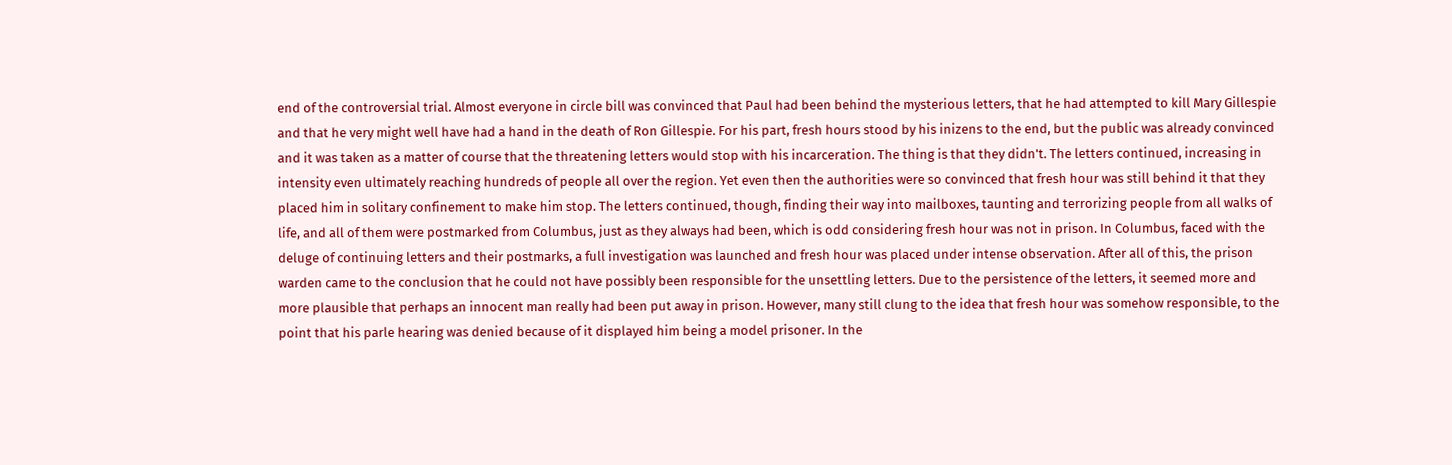end of the controversial trial. Almost everyone in circle bill was convinced that Paul had been behind the mysterious letters, that he had attempted to kill Mary Gillespie and that he very might well have had a hand in the death of Ron Gillespie. For his part, fresh hours stood by his inizens to the end, but the public was already convinced and it was taken as a matter of course that the threatening letters would stop with his incarceration. The thing is that they didn't. The letters continued, increasing in intensity even ultimately reaching hundreds of people all over the region. Yet even then the authorities were so convinced that fresh hour was still behind it that they placed him in solitary confinement to make him stop. The letters continued, though, finding their way into mailboxes, taunting and terrorizing people from all walks of life, and all of them were postmarked from Columbus, just as they always had been, which is odd considering fresh hour was not in prison. In Columbus, faced with the deluge of continuing letters and their postmarks, a full investigation was launched and fresh hour was placed under intense observation. After all of this, the prison warden came to the conclusion that he could not have possibly been responsible for the unsettling letters. Due to the persistence of the letters, it seemed more and more plausible that perhaps an innocent man really had been put away in prison. However, many still clung to the idea that fresh hour was somehow responsible, to the point that his parle hearing was denied because of it displayed him being a model prisoner. In the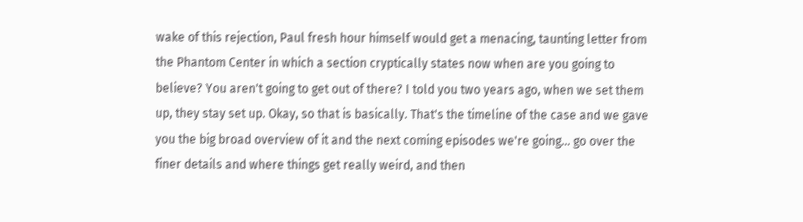wake of this rejection, Paul fresh hour himself would get a menacing, taunting letter from the Phantom Center in which a section cryptically states now when are you going to believe? You aren't going to get out of there? I told you two years ago, when we set them up, they stay set up. Okay, so that is basically. That's the timeline of the case and we gave you the big broad overview of it and the next coming episodes we're going... go over the finer details and where things get really weird, and then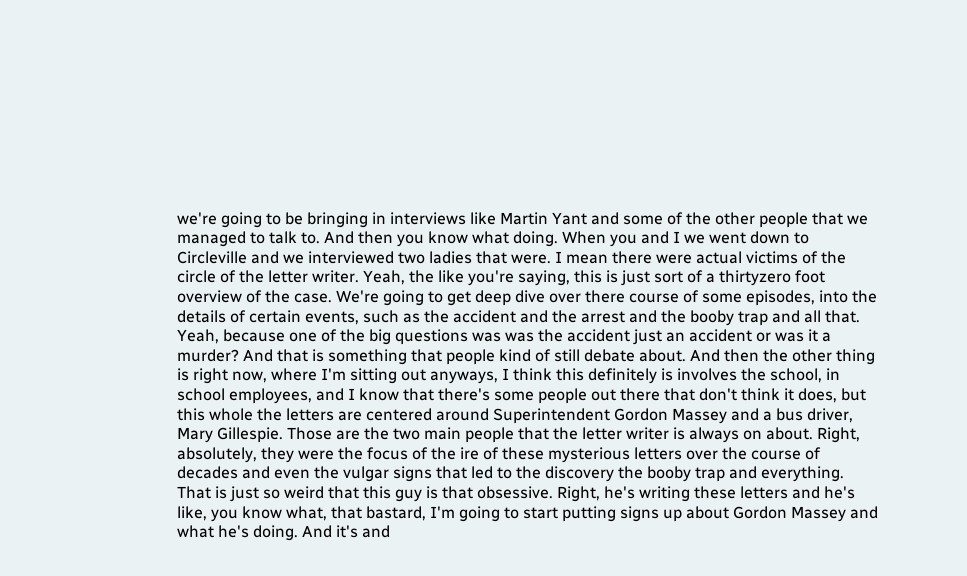we're going to be bringing in interviews like Martin Yant and some of the other people that we managed to talk to. And then you know what doing. When you and I we went down to Circleville and we interviewed two ladies that were. I mean there were actual victims of the circle of the letter writer. Yeah, the like you're saying, this is just sort of a thirtyzero foot overview of the case. We're going to get deep dive over there course of some episodes, into the details of certain events, such as the accident and the arrest and the booby trap and all that. Yeah, because one of the big questions was was the accident just an accident or was it a murder? And that is something that people kind of still debate about. And then the other thing is right now, where I'm sitting out anyways, I think this definitely is involves the school, in school employees, and I know that there's some people out there that don't think it does, but this whole the letters are centered around Superintendent Gordon Massey and a bus driver, Mary Gillespie. Those are the two main people that the letter writer is always on about. Right, absolutely, they were the focus of the ire of these mysterious letters over the course of decades and even the vulgar signs that led to the discovery the booby trap and everything. That is just so weird that this guy is that obsessive. Right, he's writing these letters and he's like, you know what, that bastard, I'm going to start putting signs up about Gordon Massey and what he's doing. And it's and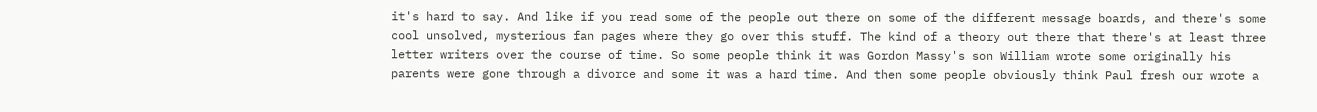it's hard to say. And like if you read some of the people out there on some of the different message boards, and there's some cool unsolved, mysterious fan pages where they go over this stuff. The kind of a theory out there that there's at least three letter writers over the course of time. So some people think it was Gordon Massy's son William wrote some originally his parents were gone through a divorce and some it was a hard time. And then some people obviously think Paul fresh our wrote a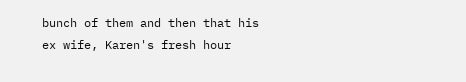bunch of them and then that his ex wife, Karen's fresh hour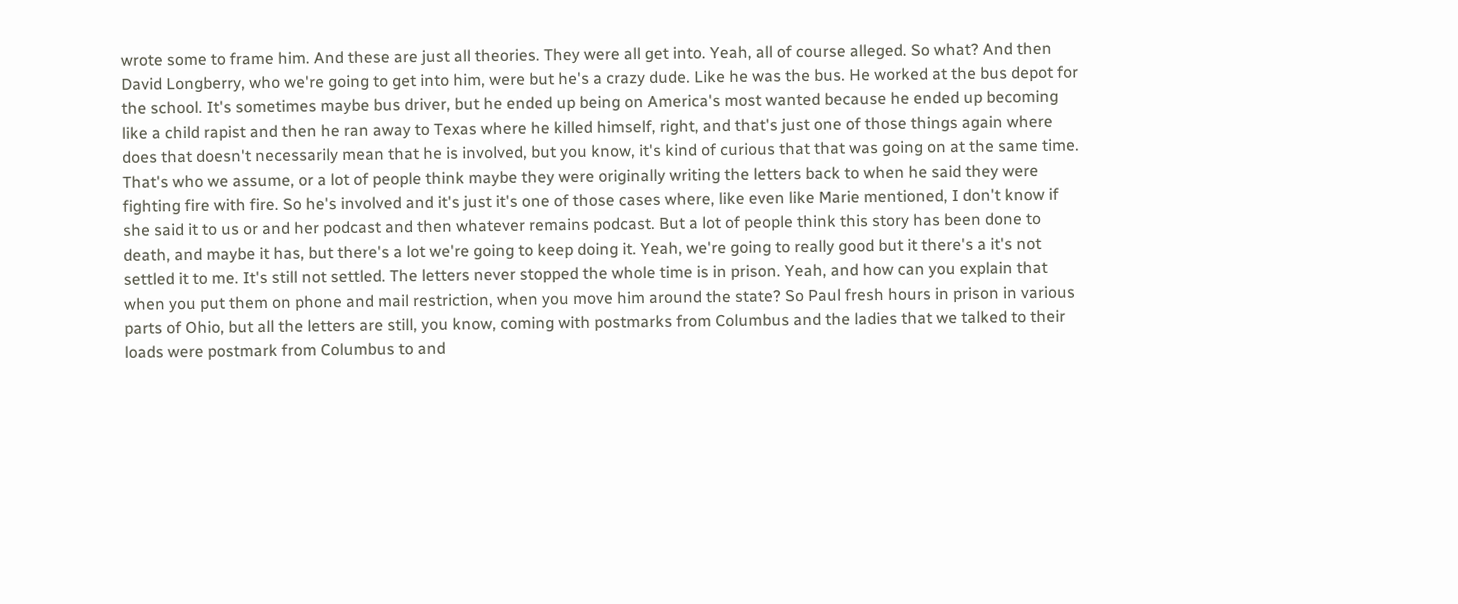wrote some to frame him. And these are just all theories. They were all get into. Yeah, all of course alleged. So what? And then David Longberry, who we're going to get into him, were but he's a crazy dude. Like he was the bus. He worked at the bus depot for the school. It's sometimes maybe bus driver, but he ended up being on America's most wanted because he ended up becoming like a child rapist and then he ran away to Texas where he killed himself, right, and that's just one of those things again where does that doesn't necessarily mean that he is involved, but you know, it's kind of curious that that was going on at the same time. That's who we assume, or a lot of people think maybe they were originally writing the letters back to when he said they were fighting fire with fire. So he's involved and it's just it's one of those cases where, like even like Marie mentioned, I don't know if she said it to us or and her podcast and then whatever remains podcast. But a lot of people think this story has been done to death, and maybe it has, but there's a lot we're going to keep doing it. Yeah, we're going to really good but it there's a it's not settled it to me. It's still not settled. The letters never stopped the whole time is in prison. Yeah, and how can you explain that when you put them on phone and mail restriction, when you move him around the state? So Paul fresh hours in prison in various parts of Ohio, but all the letters are still, you know, coming with postmarks from Columbus and the ladies that we talked to their loads were postmark from Columbus to and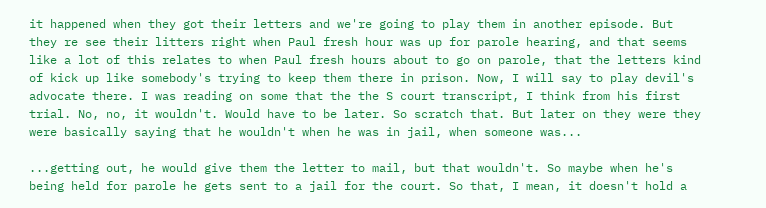it happened when they got their letters and we're going to play them in another episode. But they re see their litters right when Paul fresh hour was up for parole hearing, and that seems like a lot of this relates to when Paul fresh hours about to go on parole, that the letters kind of kick up like somebody's trying to keep them there in prison. Now, I will say to play devil's advocate there. I was reading on some that the the S court transcript, I think from his first trial. No, no, it wouldn't. Would have to be later. So scratch that. But later on they were they were basically saying that he wouldn't when he was in jail, when someone was...

...getting out, he would give them the letter to mail, but that wouldn't. So maybe when he's being held for parole he gets sent to a jail for the court. So that, I mean, it doesn't hold a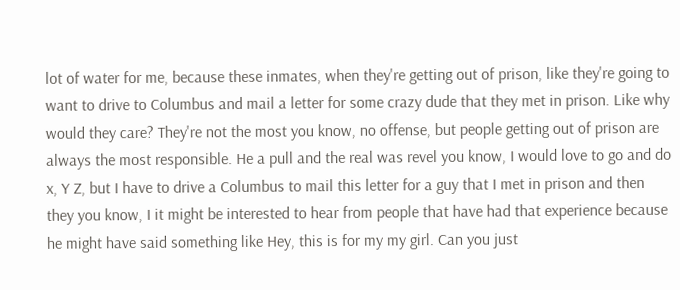lot of water for me, because these inmates, when they're getting out of prison, like they're going to want to drive to Columbus and mail a letter for some crazy dude that they met in prison. Like why would they care? They're not the most you know, no offense, but people getting out of prison are always the most responsible. He a pull and the real was revel you know, I would love to go and do x, Y Z, but I have to drive a Columbus to mail this letter for a guy that I met in prison and then they you know, I it might be interested to hear from people that have had that experience because he might have said something like Hey, this is for my my girl. Can you just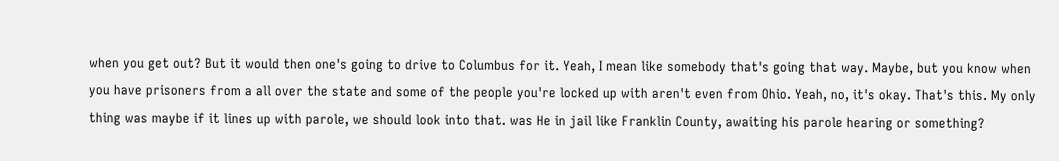when you get out? But it would then one's going to drive to Columbus for it. Yeah, I mean like somebody that's going that way. Maybe, but you know when you have prisoners from a all over the state and some of the people you're locked up with aren't even from Ohio. Yeah, no, it's okay. That's this. My only thing was maybe if it lines up with parole, we should look into that. was He in jail like Franklin County, awaiting his parole hearing or something?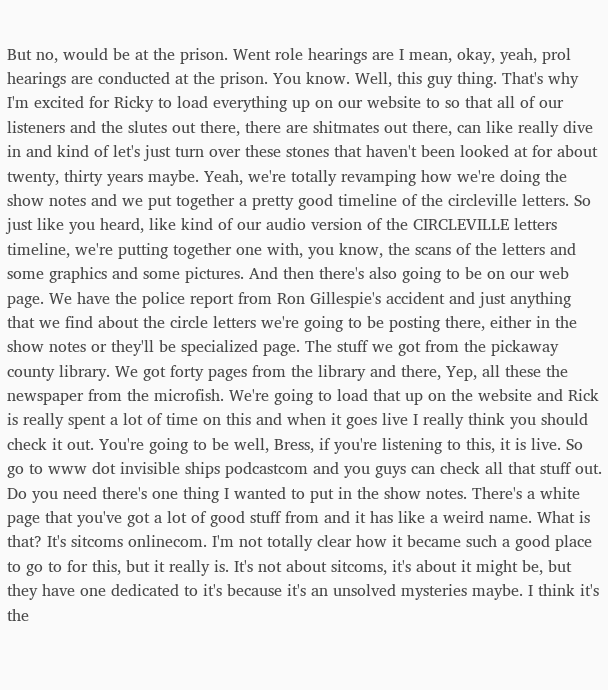But no, would be at the prison. Went role hearings are I mean, okay, yeah, prol hearings are conducted at the prison. You know. Well, this guy thing. That's why I'm excited for Ricky to load everything up on our website to so that all of our listeners and the slutes out there, there are shitmates out there, can like really dive in and kind of let's just turn over these stones that haven't been looked at for about twenty, thirty years maybe. Yeah, we're totally revamping how we're doing the show notes and we put together a pretty good timeline of the circleville letters. So just like you heard, like kind of our audio version of the CIRCLEVILLE letters timeline, we're putting together one with, you know, the scans of the letters and some graphics and some pictures. And then there's also going to be on our web page. We have the police report from Ron Gillespie's accident and just anything that we find about the circle letters we're going to be posting there, either in the show notes or they'll be specialized page. The stuff we got from the pickaway county library. We got forty pages from the library and there, Yep, all these the newspaper from the microfish. We're going to load that up on the website and Rick is really spent a lot of time on this and when it goes live I really think you should check it out. You're going to be well, Bress, if you're listening to this, it is live. So go to www dot invisible ships podcastcom and you guys can check all that stuff out. Do you need there's one thing I wanted to put in the show notes. There's a white page that you've got a lot of good stuff from and it has like a weird name. What is that? It's sitcoms onlinecom. I'm not totally clear how it became such a good place to go to for this, but it really is. It's not about sitcoms, it's about it might be, but they have one dedicated to it's because it's an unsolved mysteries maybe. I think it's the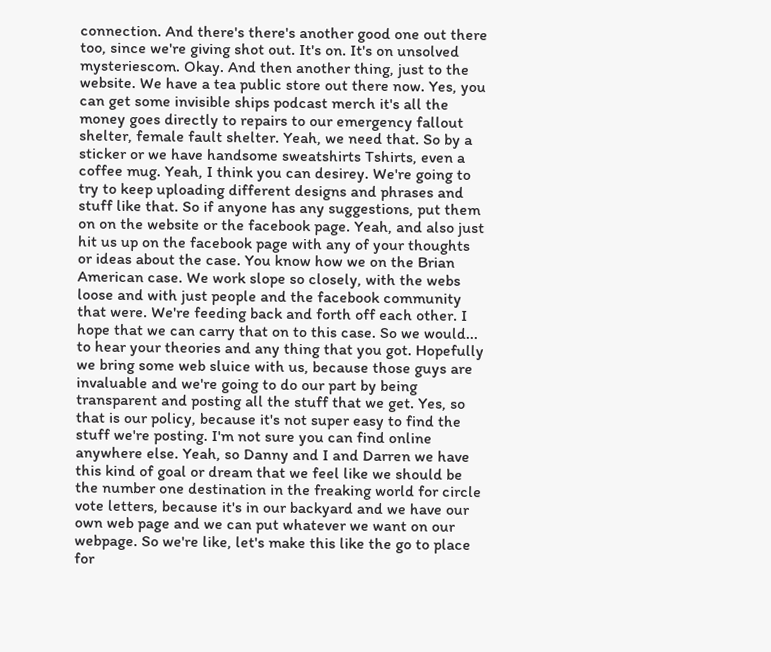connection. And there's there's another good one out there too, since we're giving shot out. It's on. It's on unsolved mysteriescom. Okay. And then another thing, just to the website. We have a tea public store out there now. Yes, you can get some invisible ships podcast merch it's all the money goes directly to repairs to our emergency fallout shelter, female fault shelter. Yeah, we need that. So by a sticker or we have handsome sweatshirts Tshirts, even a coffee mug. Yeah, I think you can desirey. We're going to try to keep uploading different designs and phrases and stuff like that. So if anyone has any suggestions, put them on on the website or the facebook page. Yeah, and also just hit us up on the facebook page with any of your thoughts or ideas about the case. You know how we on the Brian American case. We work slope so closely, with the webs loose and with just people and the facebook community that were. We're feeding back and forth off each other. I hope that we can carry that on to this case. So we would... to hear your theories and any thing that you got. Hopefully we bring some web sluice with us, because those guys are invaluable and we're going to do our part by being transparent and posting all the stuff that we get. Yes, so that is our policy, because it's not super easy to find the stuff we're posting. I'm not sure you can find online anywhere else. Yeah, so Danny and I and Darren we have this kind of goal or dream that we feel like we should be the number one destination in the freaking world for circle vote letters, because it's in our backyard and we have our own web page and we can put whatever we want on our webpage. So we're like, let's make this like the go to place for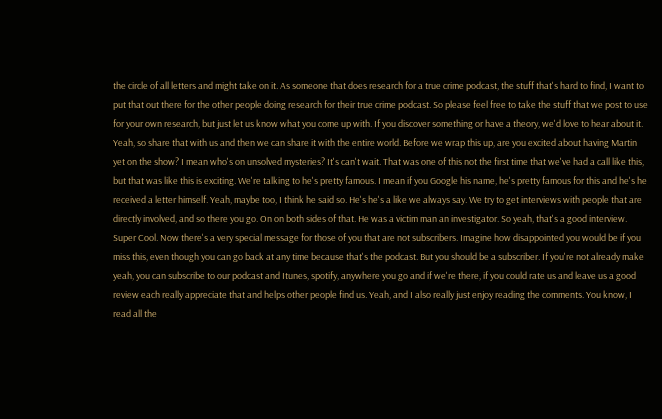the circle of all letters and might take on it. As someone that does research for a true crime podcast, the stuff that's hard to find, I want to put that out there for the other people doing research for their true crime podcast. So please feel free to take the stuff that we post to use for your own research, but just let us know what you come up with. If you discover something or have a theory, we'd love to hear about it. Yeah, so share that with us and then we can share it with the entire world. Before we wrap this up, are you excited about having Martin yet on the show? I mean who's on unsolved mysteries? It's can't wait. That was one of this not the first time that we've had a call like this, but that was like this is exciting. We're talking to he's pretty famous. I mean if you Google his name, he's pretty famous for this and he's he received a letter himself. Yeah, maybe too, I think he said so. He's he's a like we always say. We try to get interviews with people that are directly involved, and so there you go. On on both sides of that. He was a victim man an investigator. So yeah, that's a good interview. Super Cool. Now there's a very special message for those of you that are not subscribers. Imagine how disappointed you would be if you miss this, even though you can go back at any time because that's the podcast. But you should be a subscriber. If you're not already make yeah, you can subscribe to our podcast and Itunes, spotify, anywhere you go and if we're there, if you could rate us and leave us a good review each really appreciate that and helps other people find us. Yeah, and I also really just enjoy reading the comments. You know, I read all the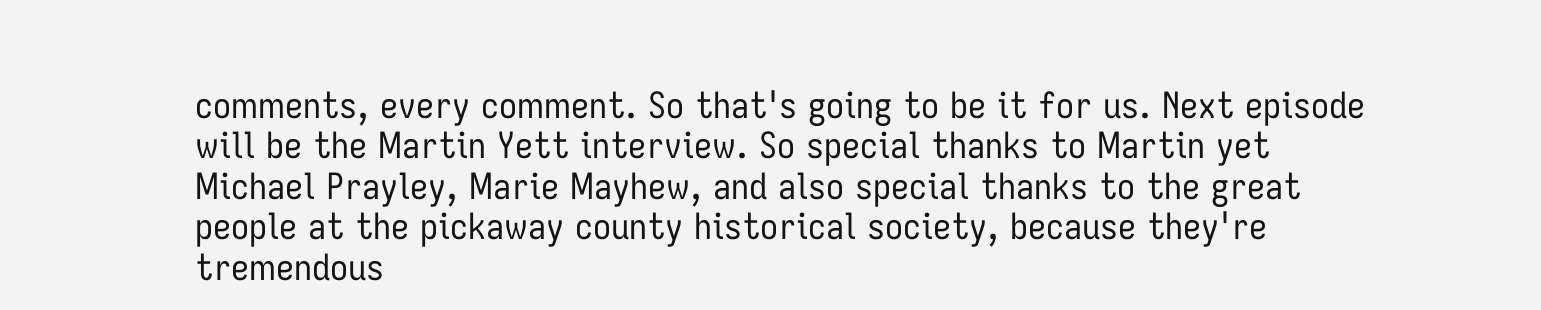comments, every comment. So that's going to be it for us. Next episode will be the Martin Yett interview. So special thanks to Martin yet Michael Prayley, Marie Mayhew, and also special thanks to the great people at the pickaway county historical society, because they're tremendous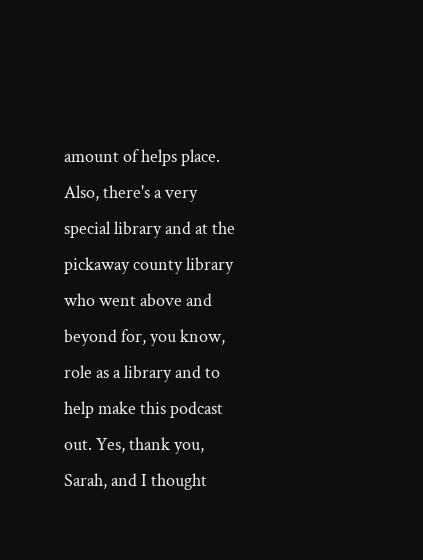amount of helps place. Also, there's a very special library and at the pickaway county library who went above and beyond for, you know, role as a library and to help make this podcast out. Yes, thank you, Sarah, and I thought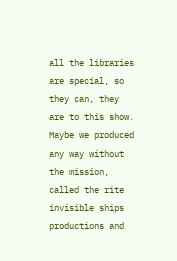all the libraries are special, so they can, they are to this show. Maybe we produced any way without the mission, called the rite invisible ships productions and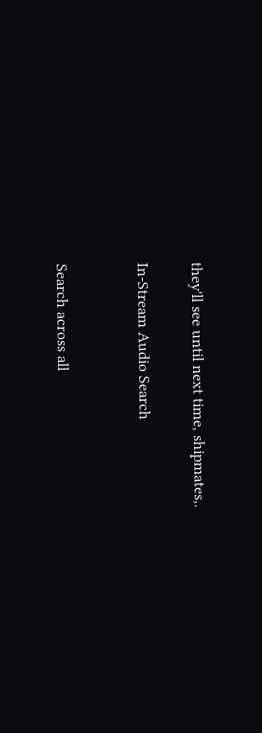they'll see until next time, shipmates,.

In-Stream Audio Search


Search across all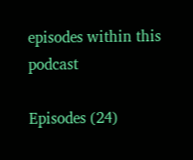episodes within this podcast

Episodes (24)